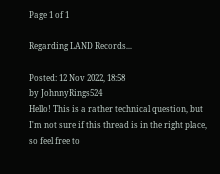Page 1 of 1

Regarding LAND Records...

Posted: 12 Nov 2022, 18:58
by JohnnyRings524
Hello! This is a rather technical question, but I'm not sure if this thread is in the right place, so feel free to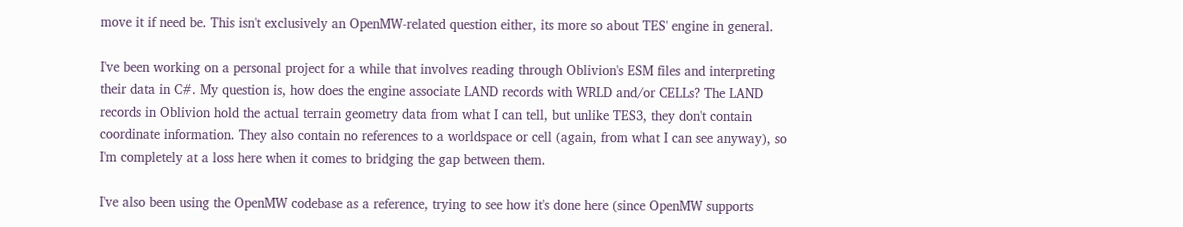move it if need be. This isn't exclusively an OpenMW-related question either, its more so about TES' engine in general.

I've been working on a personal project for a while that involves reading through Oblivion's ESM files and interpreting their data in C#. My question is, how does the engine associate LAND records with WRLD and/or CELLs? The LAND records in Oblivion hold the actual terrain geometry data from what I can tell, but unlike TES3, they don't contain coordinate information. They also contain no references to a worldspace or cell (again, from what I can see anyway), so I'm completely at a loss here when it comes to bridging the gap between them.

I've also been using the OpenMW codebase as a reference, trying to see how it's done here (since OpenMW supports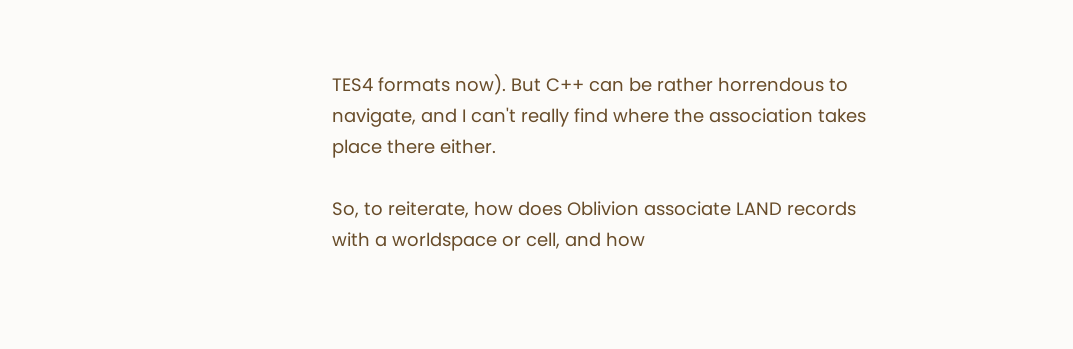TES4 formats now). But C++ can be rather horrendous to navigate, and I can't really find where the association takes place there either.

So, to reiterate, how does Oblivion associate LAND records with a worldspace or cell, and how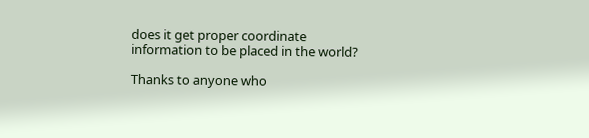does it get proper coordinate information to be placed in the world?

Thanks to anyone who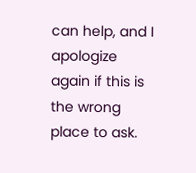can help, and I apologize again if this is the wrong place to ask.